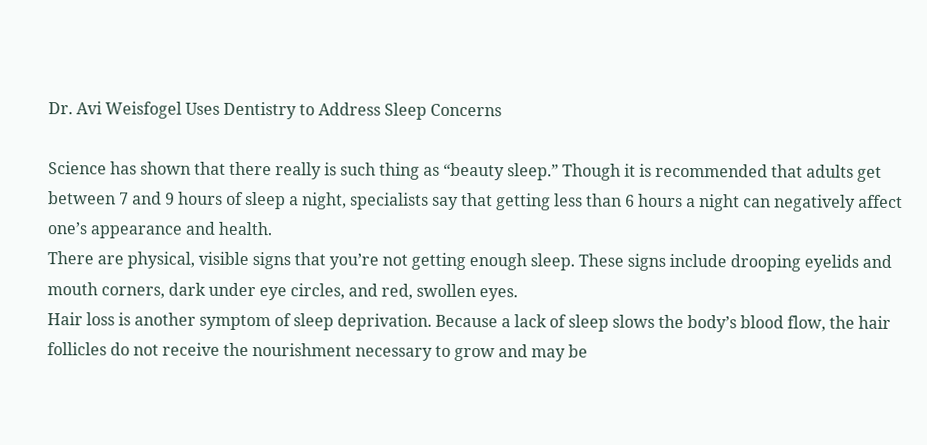Dr. Avi Weisfogel Uses Dentistry to Address Sleep Concerns

Science has shown that there really is such thing as “beauty sleep.” Though it is recommended that adults get between 7 and 9 hours of sleep a night, specialists say that getting less than 6 hours a night can negatively affect one’s appearance and health.
There are physical, visible signs that you’re not getting enough sleep. These signs include drooping eyelids and mouth corners, dark under eye circles, and red, swollen eyes.
Hair loss is another symptom of sleep deprivation. Because a lack of sleep slows the body’s blood flow, the hair follicles do not receive the nourishment necessary to grow and may be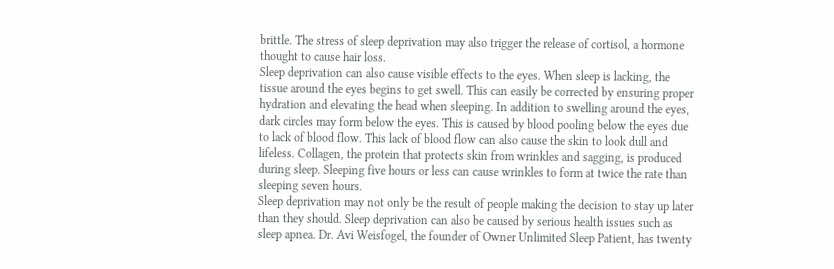brittle. The stress of sleep deprivation may also trigger the release of cortisol, a hormone thought to cause hair loss.
Sleep deprivation can also cause visible effects to the eyes. When sleep is lacking, the tissue around the eyes begins to get swell. This can easily be corrected by ensuring proper hydration and elevating the head when sleeping. In addition to swelling around the eyes, dark circles may form below the eyes. This is caused by blood pooling below the eyes due to lack of blood flow. This lack of blood flow can also cause the skin to look dull and lifeless. Collagen, the protein that protects skin from wrinkles and sagging, is produced during sleep. Sleeping five hours or less can cause wrinkles to form at twice the rate than sleeping seven hours.
Sleep deprivation may not only be the result of people making the decision to stay up later than they should. Sleep deprivation can also be caused by serious health issues such as sleep apnea. Dr. Avi Weisfogel, the founder of Owner Unlimited Sleep Patient, has twenty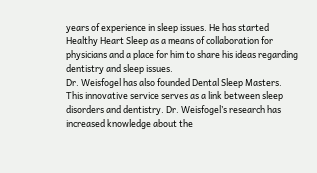years of experience in sleep issues. He has started Healthy Heart Sleep as a means of collaboration for physicians and a place for him to share his ideas regarding dentistry and sleep issues.
Dr. Weisfogel has also founded Dental Sleep Masters. This innovative service serves as a link between sleep disorders and dentistry. Dr. Weisfogel’s research has increased knowledge about the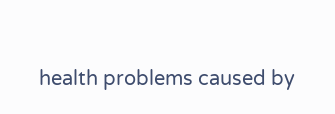health problems caused by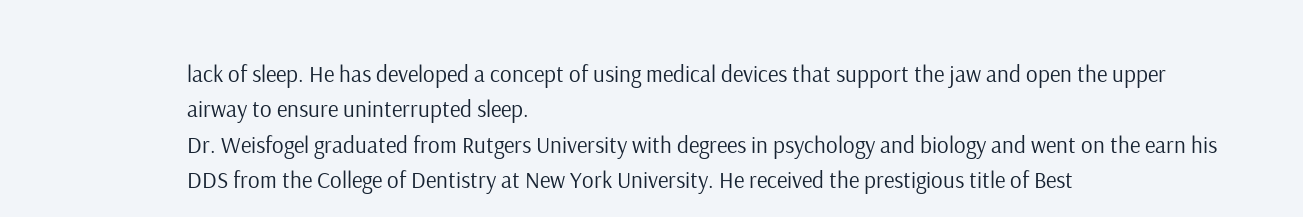lack of sleep. He has developed a concept of using medical devices that support the jaw and open the upper airway to ensure uninterrupted sleep.
Dr. Weisfogel graduated from Rutgers University with degrees in psychology and biology and went on the earn his DDS from the College of Dentistry at New York University. He received the prestigious title of Best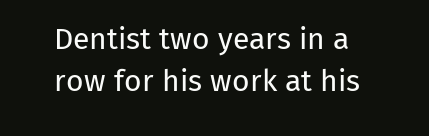Dentist two years in a row for his work at his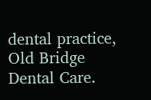dental practice, Old Bridge Dental Care.